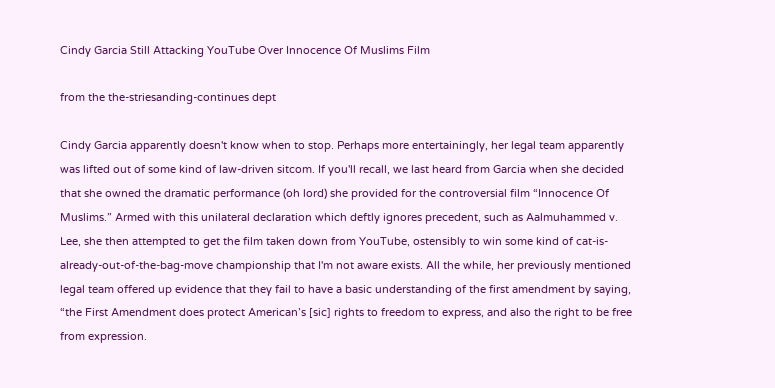Cindy Garcia Still Attacking YouTube Over Innocence Of Muslims Film

from the the-striesanding-continues dept

Cindy Garcia apparently doesn't know when to stop. Perhaps more entertainingly, her legal team apparently was lifted out of some kind of law-driven sitcom. If you'll recall, we last heard from Garcia when she decided that she owned the dramatic performance (oh lord) she provided for the controversial film “Innocence Of Muslims.” Armed with this unilateral declaration which deftly ignores precedent, such as Aalmuhammed v. Lee, she then attempted to get the film taken down from YouTube, ostensibly to win some kind of cat-is-already-out-of-the-bag-move championship that I'm not aware exists. All the while, her previously mentioned legal team offered up evidence that they fail to have a basic understanding of the first amendment by saying, “the First Amendment does protect American’s [sic] rights to freedom to express, and also the right to be free from expression.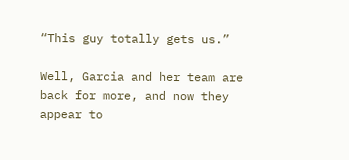“This guy totally gets us.”

Well, Garcia and her team are back for more, and now they appear to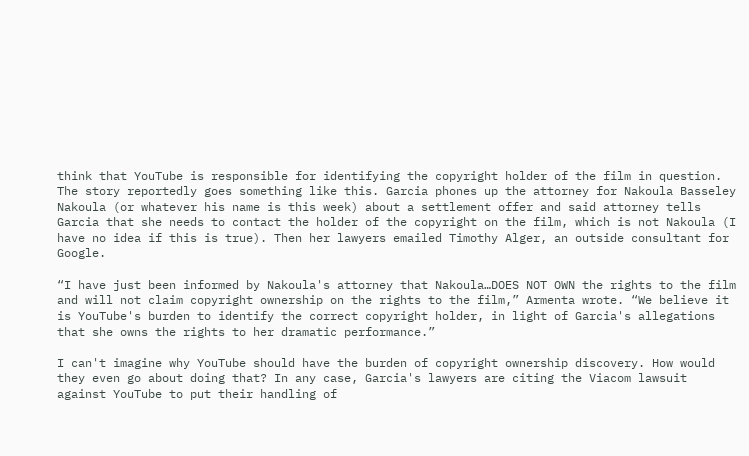think that YouTube is responsible for identifying the copyright holder of the film in question. The story reportedly goes something like this. Garcia phones up the attorney for Nakoula Basseley Nakoula (or whatever his name is this week) about a settlement offer and said attorney tells Garcia that she needs to contact the holder of the copyright on the film, which is not Nakoula (I have no idea if this is true). Then her lawyers emailed Timothy Alger, an outside consultant for Google.

“I have just been informed by Nakoula's attorney that Nakoula…DOES NOT OWN the rights to the film and will not claim copyright ownership on the rights to the film,” Armenta wrote. “We believe it is YouTube's burden to identify the correct copyright holder, in light of Garcia's allegations that she owns the rights to her dramatic performance.”

I can't imagine why YouTube should have the burden of copyright ownership discovery. How would they even go about doing that? In any case, Garcia's lawyers are citing the Viacom lawsuit against YouTube to put their handling of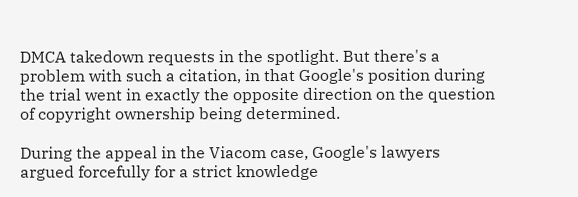DMCA takedown requests in the spotlight. But there's a problem with such a citation, in that Google's position during the trial went in exactly the opposite direction on the question of copyright ownership being determined.

During the appeal in the Viacom case, Google's lawyers argued forcefully for a strict knowledge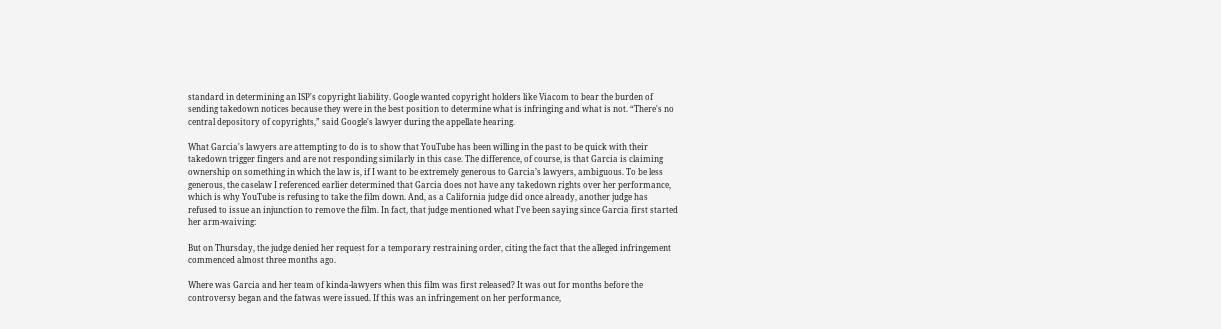standard in determining an ISP's copyright liability. Google wanted copyright holders like Viacom to bear the burden of sending takedown notices because they were in the best position to determine what is infringing and what is not. “There's no central depository of copyrights,” said Google's lawyer during the appellate hearing.

What Garcia's lawyers are attempting to do is to show that YouTube has been willing in the past to be quick with their takedown trigger fingers and are not responding similarly in this case. The difference, of course, is that Garcia is claiming ownership on something in which the law is, if I want to be extremely generous to Garcia’s lawyers, ambiguous. To be less generous, the caselaw I referenced earlier determined that Garcia does not have any takedown rights over her performance, which is why YouTube is refusing to take the film down. And, as a California judge did once already, another judge has refused to issue an injunction to remove the film. In fact, that judge mentioned what I've been saying since Garcia first started her arm-waiving:

But on Thursday, the judge denied her request for a temporary restraining order, citing the fact that the alleged infringement commenced almost three months ago.

Where was Garcia and her team of kinda-lawyers when this film was first released? It was out for months before the controversy began and the fatwas were issued. If this was an infringement on her performance,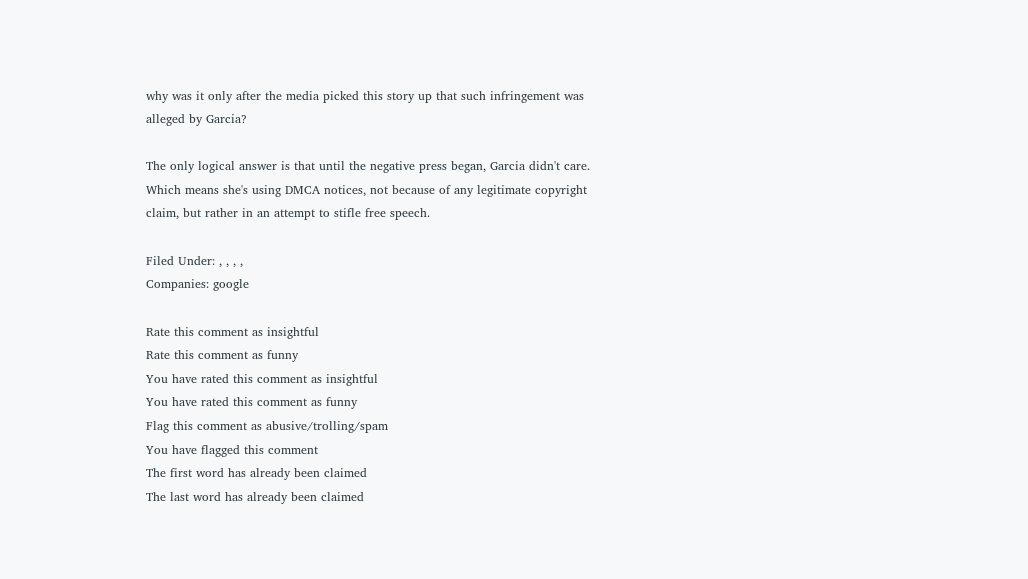why was it only after the media picked this story up that such infringement was alleged by Garcia?

The only logical answer is that until the negative press began, Garcia didn't care. Which means she's using DMCA notices, not because of any legitimate copyright claim, but rather in an attempt to stifle free speech.

Filed Under: , , , ,
Companies: google

Rate this comment as insightful
Rate this comment as funny
You have rated this comment as insightful
You have rated this comment as funny
Flag this comment as abusive/trolling/spam
You have flagged this comment
The first word has already been claimed
The last word has already been claimed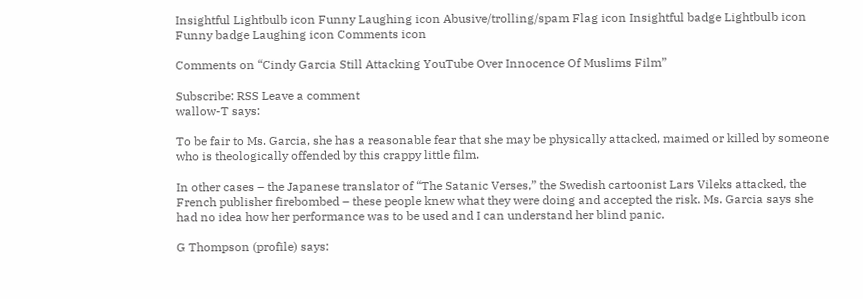Insightful Lightbulb icon Funny Laughing icon Abusive/trolling/spam Flag icon Insightful badge Lightbulb icon Funny badge Laughing icon Comments icon

Comments on “Cindy Garcia Still Attacking YouTube Over Innocence Of Muslims Film”

Subscribe: RSS Leave a comment
wallow-T says:

To be fair to Ms. Garcia, she has a reasonable fear that she may be physically attacked, maimed or killed by someone who is theologically offended by this crappy little film.

In other cases – the Japanese translator of “The Satanic Verses,” the Swedish cartoonist Lars Vileks attacked, the French publisher firebombed – these people knew what they were doing and accepted the risk. Ms. Garcia says she had no idea how her performance was to be used and I can understand her blind panic.

G Thompson (profile) says: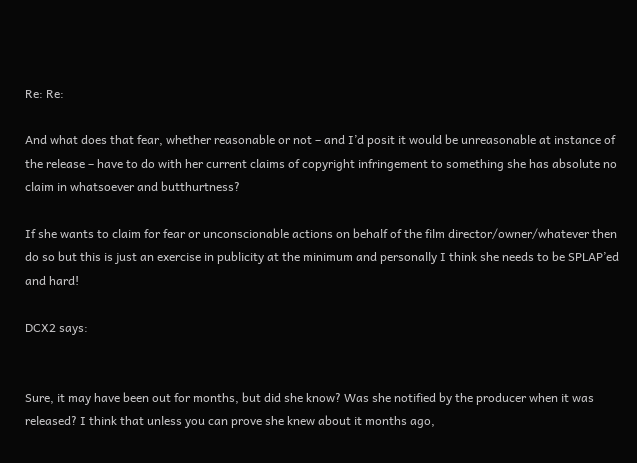Re: Re:

And what does that fear, whether reasonable or not – and I’d posit it would be unreasonable at instance of the release – have to do with her current claims of copyright infringement to something she has absolute no claim in whatsoever and butthurtness?

If she wants to claim for fear or unconscionable actions on behalf of the film director/owner/whatever then do so but this is just an exercise in publicity at the minimum and personally I think she needs to be SPLAP’ed and hard!

DCX2 says:


Sure, it may have been out for months, but did she know? Was she notified by the producer when it was released? I think that unless you can prove she knew about it months ago,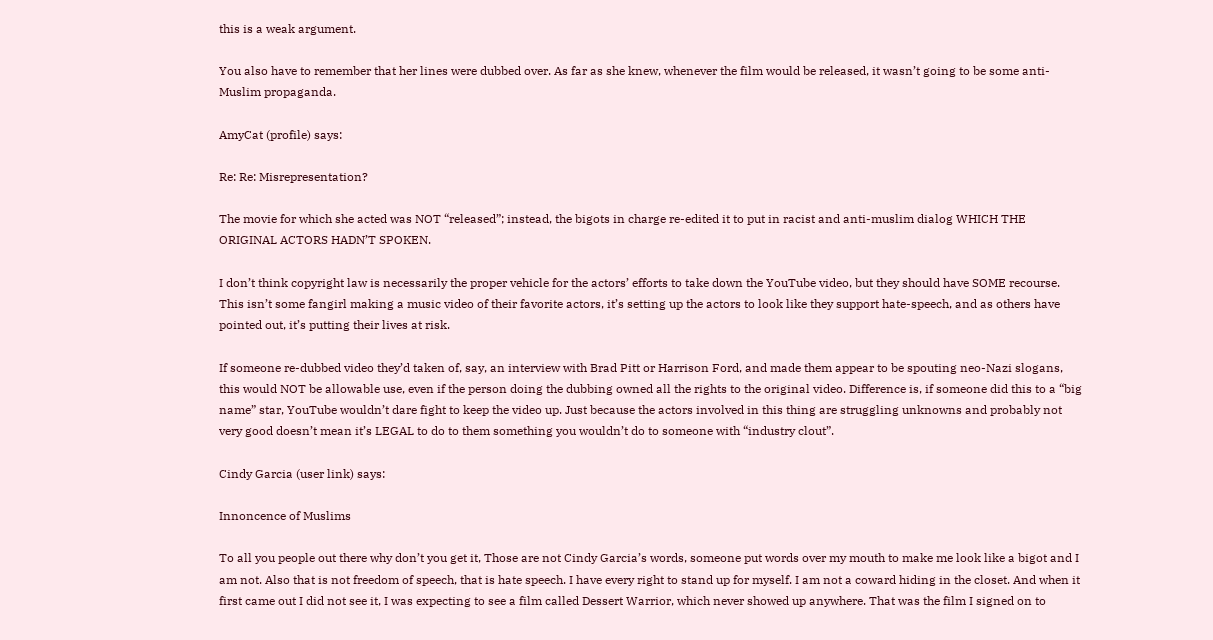this is a weak argument.

You also have to remember that her lines were dubbed over. As far as she knew, whenever the film would be released, it wasn’t going to be some anti-Muslim propaganda.

AmyCat (profile) says:

Re: Re: Misrepresentation?

The movie for which she acted was NOT “released”; instead, the bigots in charge re-edited it to put in racist and anti-muslim dialog WHICH THE ORIGINAL ACTORS HADN’T SPOKEN.

I don’t think copyright law is necessarily the proper vehicle for the actors’ efforts to take down the YouTube video, but they should have SOME recourse. This isn’t some fangirl making a music video of their favorite actors, it’s setting up the actors to look like they support hate-speech, and as others have pointed out, it’s putting their lives at risk.

If someone re-dubbed video they’d taken of, say, an interview with Brad Pitt or Harrison Ford, and made them appear to be spouting neo-Nazi slogans, this would NOT be allowable use, even if the person doing the dubbing owned all the rights to the original video. Difference is, if someone did this to a “big name” star, YouTube wouldn’t dare fight to keep the video up. Just because the actors involved in this thing are struggling unknowns and probably not very good doesn’t mean it’s LEGAL to do to them something you wouldn’t do to someone with “industry clout”.

Cindy Garcia (user link) says:

Innoncence of Muslims

To all you people out there why don’t you get it, Those are not Cindy Garcia’s words, someone put words over my mouth to make me look like a bigot and I am not. Also that is not freedom of speech, that is hate speech. I have every right to stand up for myself. I am not a coward hiding in the closet. And when it first came out I did not see it, I was expecting to see a film called Dessert Warrior, which never showed up anywhere. That was the film I signed on to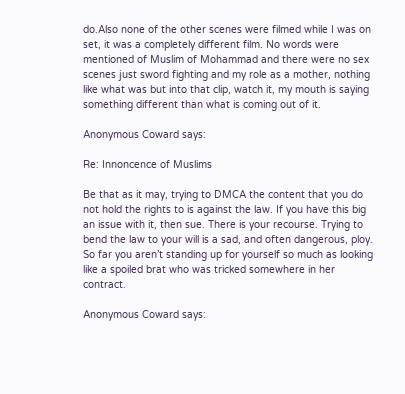do.Also none of the other scenes were filmed while I was on set, it was a completely different film. No words were mentioned of Muslim of Mohammad and there were no sex scenes just sword fighting and my role as a mother, nothing like what was but into that clip, watch it, my mouth is saying something different than what is coming out of it.

Anonymous Coward says:

Re: Innoncence of Muslims

Be that as it may, trying to DMCA the content that you do not hold the rights to is against the law. If you have this big an issue with it, then sue. There is your recourse. Trying to bend the law to your will is a sad, and often dangerous, ploy. So far you aren’t standing up for yourself so much as looking like a spoiled brat who was tricked somewhere in her contract.

Anonymous Coward says: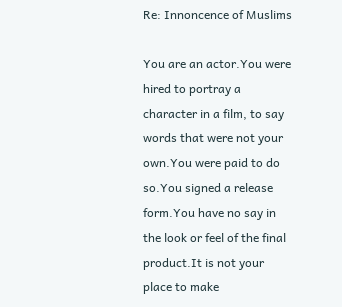Re: Innoncence of Muslims

You are an actor.You were hired to portray a character in a film, to say words that were not your own.You were paid to do so.You signed a release form.You have no say in the look or feel of the final product.It is not your place to make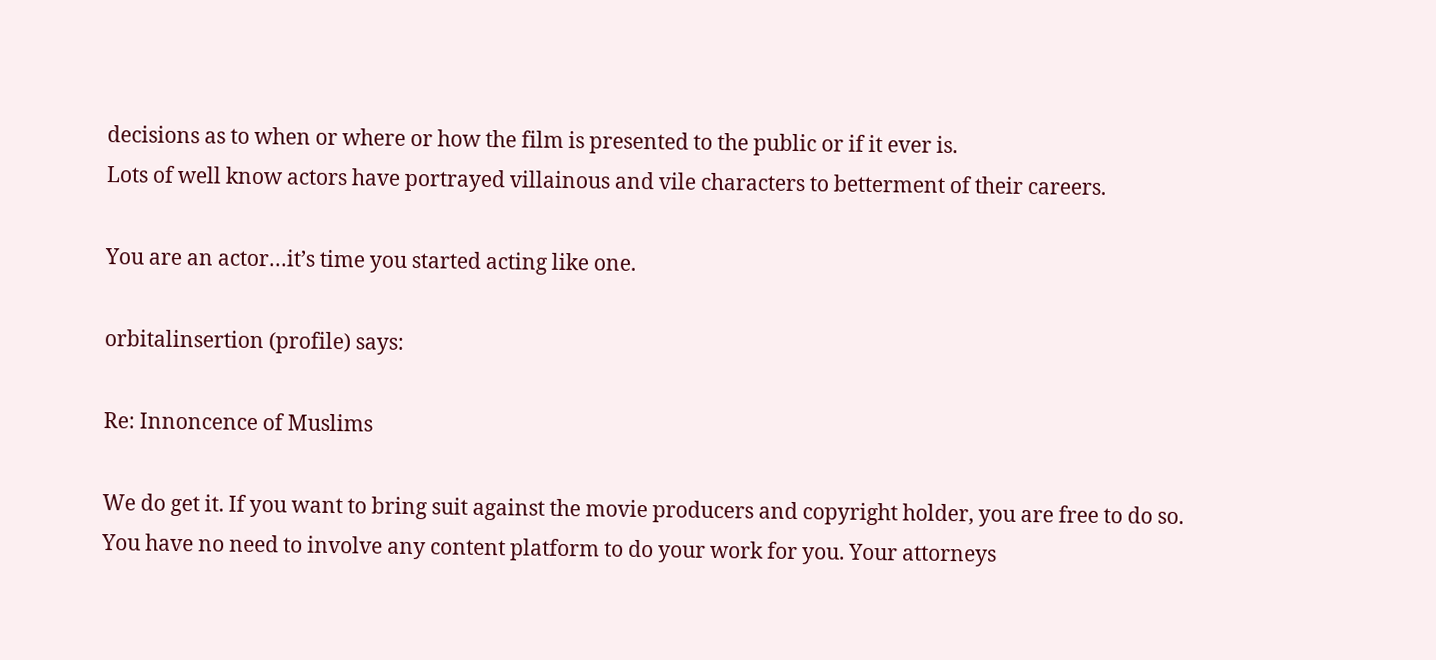decisions as to when or where or how the film is presented to the public or if it ever is.
Lots of well know actors have portrayed villainous and vile characters to betterment of their careers.

You are an actor…it’s time you started acting like one.

orbitalinsertion (profile) says:

Re: Innoncence of Muslims

We do get it. If you want to bring suit against the movie producers and copyright holder, you are free to do so. You have no need to involve any content platform to do your work for you. Your attorneys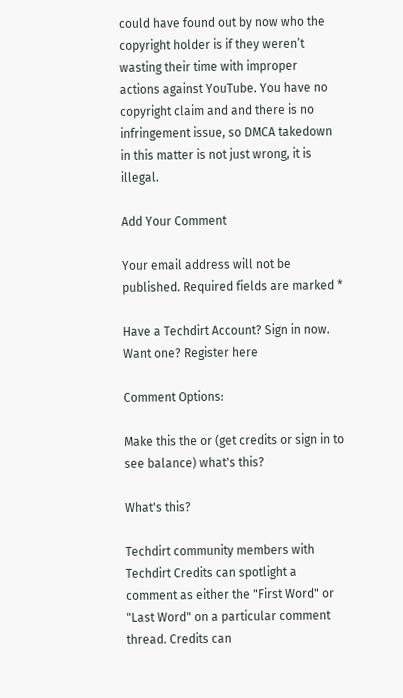could have found out by now who the copyright holder is if they weren’t wasting their time with improper actions against YouTube. You have no copyright claim and and there is no infringement issue, so DMCA takedown in this matter is not just wrong, it is illegal.

Add Your Comment

Your email address will not be published. Required fields are marked *

Have a Techdirt Account? Sign in now. Want one? Register here

Comment Options:

Make this the or (get credits or sign in to see balance) what's this?

What's this?

Techdirt community members with Techdirt Credits can spotlight a comment as either the "First Word" or "Last Word" on a particular comment thread. Credits can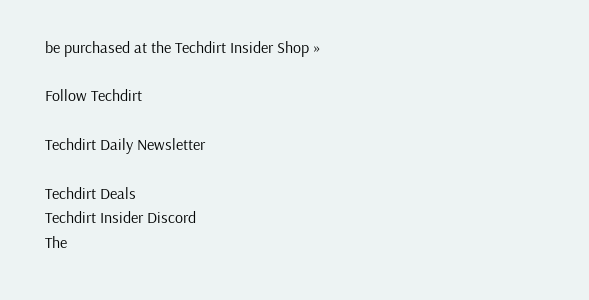be purchased at the Techdirt Insider Shop »

Follow Techdirt

Techdirt Daily Newsletter

Techdirt Deals
Techdirt Insider Discord
The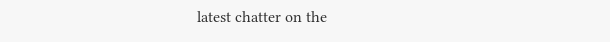latest chatter on the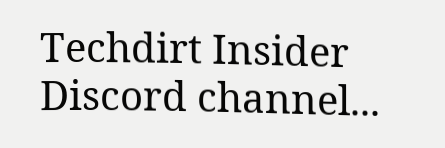Techdirt Insider Discord channel...